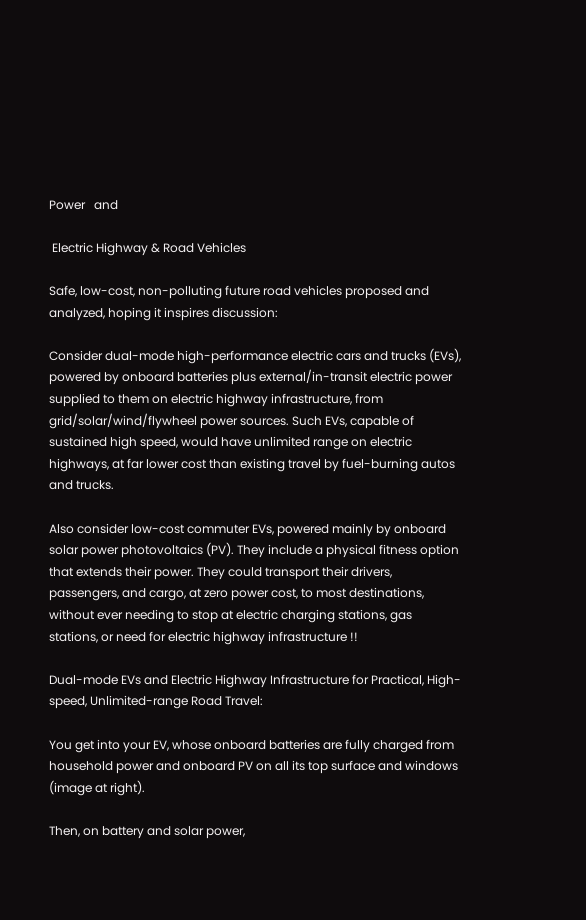Power   and

 Electric Highway & Road Vehicles

Safe, low-cost, non-polluting future road vehicles proposed and analyzed, hoping it inspires discussion:

Consider dual-mode high-performance electric cars and trucks (EVs), powered by onboard batteries plus external/in-transit electric power supplied to them on electric highway infrastructure, from grid/solar/wind/flywheel power sources. Such EVs, capable of sustained high speed, would have unlimited range on electric highways, at far lower cost than existing travel by fuel-burning autos and trucks.

Also consider low-cost commuter EVs, powered mainly by onboard solar power photovoltaics (PV). They include a physical fitness option that extends their power. They could transport their drivers, passengers, and cargo, at zero power cost, to most destinations, without ever needing to stop at electric charging stations, gas stations, or need for electric highway infrastructure !!

Dual-mode EVs and Electric Highway Infrastructure for Practical, High-speed, Unlimited-range Road Travel:

You get into your EV, whose onboard batteries are fully charged from household power and onboard PV on all its top surface and windows (image at right).

Then, on battery and solar power,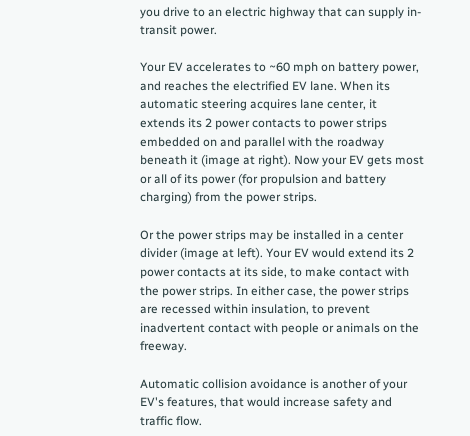you drive to an electric highway that can supply in-transit power.

Your EV accelerates to ~60 mph on battery power, and reaches the electrified EV lane. When its automatic steering acquires lane center, it extends its 2 power contacts to power strips embedded on and parallel with the roadway beneath it (image at right). Now your EV gets most or all of its power (for propulsion and battery charging) from the power strips.

Or the power strips may be installed in a center divider (image at left). Your EV would extend its 2 power contacts at its side, to make contact with the power strips. In either case, the power strips are recessed within insulation, to prevent inadvertent contact with people or animals on the freeway.

Automatic collision avoidance is another of your EV's features, that would increase safety and traffic flow.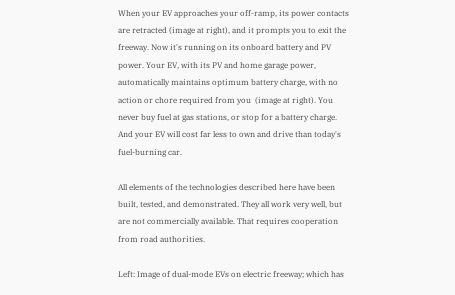When your EV approaches your off-ramp, its power contacts are retracted (image at right), and it prompts you to exit the freeway. Now it's running on its onboard battery and PV power. Your EV, with its PV and home garage power, automatically maintains optimum battery charge, with no action or chore required from you  (image at right). You never buy fuel at gas stations, or stop for a battery charge. And your EV will cost far less to own and drive than today's fuel-burning car.

All elements of the technologies described here have been built, tested, and demonstrated. They all work very well, but are not commercially available. That requires cooperation from road authorities.

Left: Image of dual-mode EVs on electric freeway; which has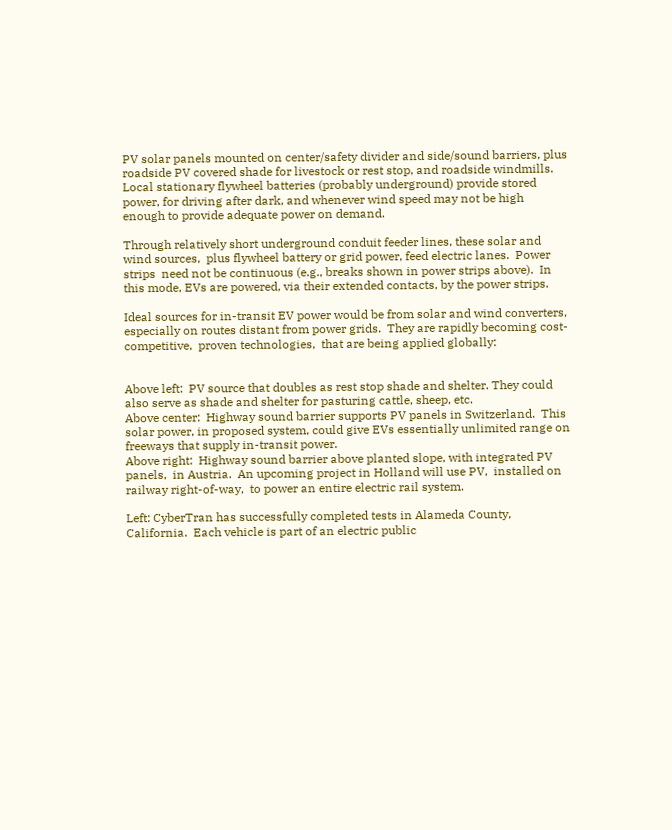PV solar panels mounted on center/safety divider and side/sound barriers, plus roadside PV covered shade for livestock or rest stop, and roadside windmills.  Local stationary flywheel batteries (probably underground) provide stored power, for driving after dark, and whenever wind speed may not be high enough to provide adequate power on demand.

Through relatively short underground conduit feeder lines, these solar and wind sources,  plus flywheel battery or grid power, feed electric lanes.  Power strips  need not be continuous (e.g., breaks shown in power strips above).  In this mode, EVs are powered, via their extended contacts, by the power strips.

Ideal sources for in-transit EV power would be from solar and wind converters,  especially on routes distant from power grids.  They are rapidly becoming cost-competitive,  proven technologies,  that are being applied globally:


Above left:  PV source that doubles as rest stop shade and shelter. They could also serve as shade and shelter for pasturing cattle, sheep, etc.
Above center:  Highway sound barrier supports PV panels in Switzerland.  This solar power, in proposed system, could give EVs essentially unlimited range on freeways that supply in-transit power.
Above right:  Highway sound barrier above planted slope, with integrated PV panels,  in Austria.  An upcoming project in Holland will use PV,  installed on railway right-of-way,  to power an entire electric rail system.

Left: CyberTran has successfully completed tests in Alameda County, California.  Each vehicle is part of an electric public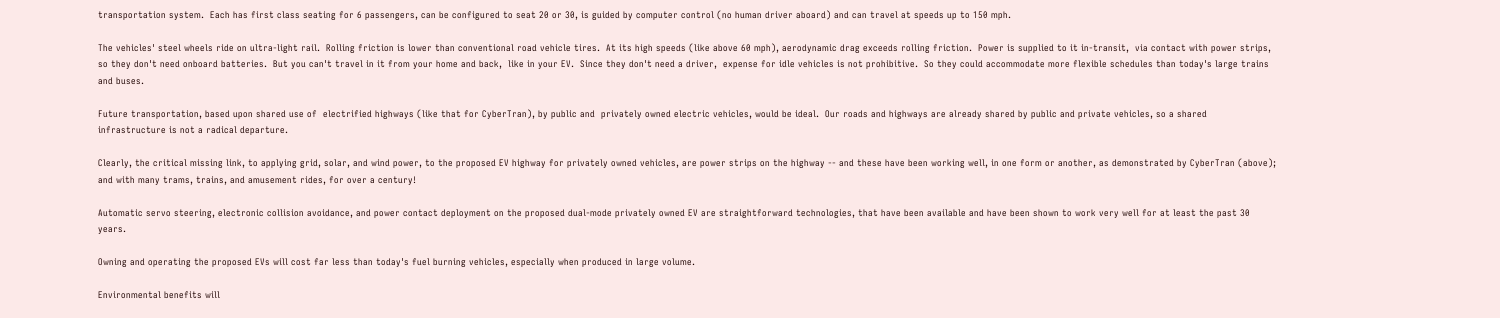transportation system.  Each has first class seating for 6 passengers, can be configured to seat 20 or 30, is guided by computer control (no human driver aboard) and can travel at speeds up to 150 mph.

The vehicles' steel wheels ride on ultra-light rail.  Rolling friction is lower than conventional road vehicle tires.  At its high speeds (like above 60 mph), aerodynamic drag exceeds rolling friction.  Power is supplied to it in-transit,  via contact with power strips,  so they don't need onboard batteries.  But you can't travel in it from your home and back,  like in your EV.  Since they don't need a driver,  expense for idle vehicles is not prohibitive.  So they could accommodate more flexible schedules than today's large trains and buses.

Future transportation, based upon shared use of  electrified highways (like that for CyberTran), by public and  privately owned electric vehicles, would be ideal.  Our roads and highways are already shared by public and private vehicles, so a shared infrastructure is not a radical departure.

Clearly, the critical missing link, to applying grid, solar, and wind power, to the proposed EV highway for privately owned vehicles, are power strips on the highway -- and these have been working well, in one form or another, as demonstrated by CyberTran (above); and with many trams, trains, and amusement rides, for over a century!

Automatic servo steering, electronic collision avoidance, and power contact deployment on the proposed dual-mode privately owned EV are straightforward technologies, that have been available and have been shown to work very well for at least the past 30 years.

Owning and operating the proposed EVs will cost far less than today's fuel burning vehicles, especially when produced in large volume.

Environmental benefits will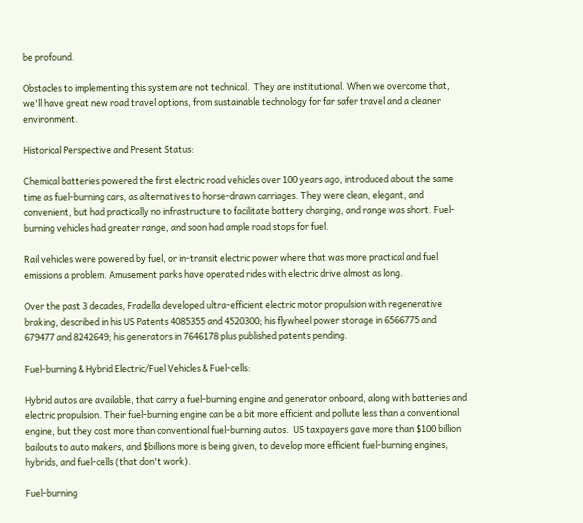be profound.

Obstacles to implementing this system are not technical.  They are institutional. When we overcome that, we'll have great new road travel options, from sustainable technology for far safer travel and a cleaner environment.

Historical Perspective and Present Status:

Chemical batteries powered the first electric road vehicles over 100 years ago, introduced about the same time as fuel-burning cars, as alternatives to horse-drawn carriages. They were clean, elegant, and convenient, but had practically no infrastructure to facilitate battery charging, and range was short. Fuel-burning vehicles had greater range, and soon had ample road stops for fuel.

Rail vehicles were powered by fuel, or in-transit electric power where that was more practical and fuel emissions a problem. Amusement parks have operated rides with electric drive almost as long.

Over the past 3 decades, Fradella developed ultra-efficient electric motor propulsion with regenerative braking, described in his US Patents 4085355 and 4520300; his flywheel power storage in 6566775 and  679477 and 8242649; his generators in 7646178 plus published patents pending.

Fuel-burning & Hybrid Electric/Fuel Vehicles & Fuel-cells:

Hybrid autos are available, that carry a fuel-burning engine and generator onboard, along with batteries and electric propulsion. Their fuel-burning engine can be a bit more efficient and pollute less than a conventional engine, but they cost more than conventional fuel-burning autos.  US taxpayers gave more than $100 billion bailouts to auto makers, and $billions more is being given, to develop more efficient fuel-burning engines, hybrids, and fuel-cells (that don't work).

Fuel-burning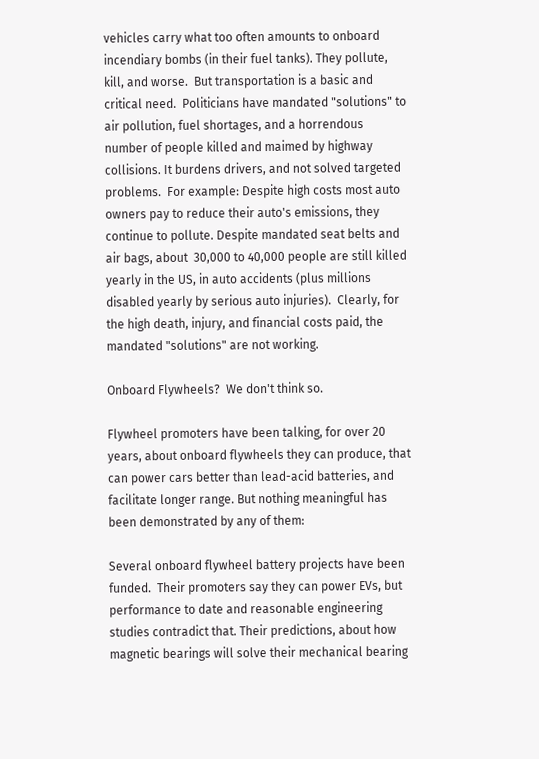vehicles carry what too often amounts to onboard incendiary bombs (in their fuel tanks). They pollute, kill, and worse.  But transportation is a basic and critical need.  Politicians have mandated "solutions" to air pollution, fuel shortages, and a horrendous number of people killed and maimed by highway collisions. It burdens drivers, and not solved targeted problems.  For example: Despite high costs most auto owners pay to reduce their auto's emissions, they continue to pollute. Despite mandated seat belts and air bags, about  30,000 to 40,000 people are still killed yearly in the US, in auto accidents (plus millions disabled yearly by serious auto injuries).  Clearly, for the high death, injury, and financial costs paid, the mandated "solutions" are not working.

Onboard Flywheels?  We don't think so.

Flywheel promoters have been talking, for over 20 years, about onboard flywheels they can produce, that can power cars better than lead-acid batteries, and facilitate longer range. But nothing meaningful has been demonstrated by any of them:

Several onboard flywheel battery projects have been funded.  Their promoters say they can power EVs, but performance to date and reasonable engineering studies contradict that. Their predictions, about how magnetic bearings will solve their mechanical bearing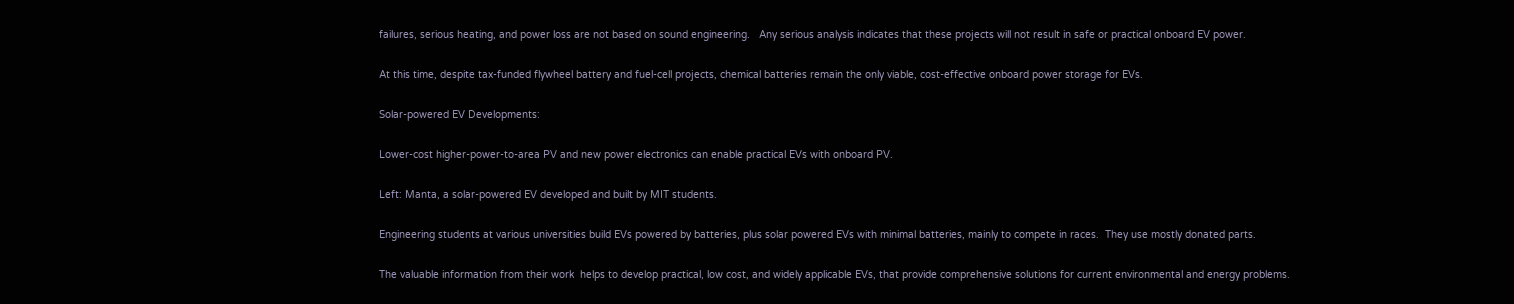failures, serious heating, and power loss are not based on sound engineering.   Any serious analysis indicates that these projects will not result in safe or practical onboard EV power.

At this time, despite tax-funded flywheel battery and fuel-cell projects, chemical batteries remain the only viable, cost-effective onboard power storage for EVs.

Solar-powered EV Developments:

Lower-cost higher-power-to-area PV and new power electronics can enable practical EVs with onboard PV.

Left: Manta, a solar-powered EV developed and built by MIT students.

Engineering students at various universities build EVs powered by batteries, plus solar powered EVs with minimal batteries, mainly to compete in races.  They use mostly donated parts.

The valuable information from their work  helps to develop practical, low cost, and widely applicable EVs, that provide comprehensive solutions for current environmental and energy problems.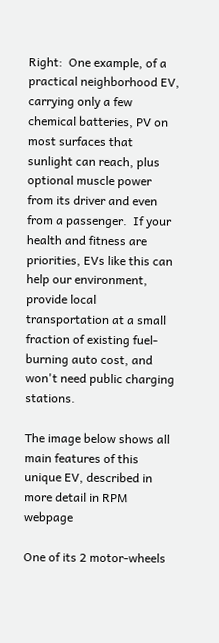Right:  One example, of a practical neighborhood EV, carrying only a few chemical batteries, PV on most surfaces that sunlight can reach, plus optional muscle power from its driver and even from a passenger.  If your health and fitness are priorities, EVs like this can help our environment, provide local transportation at a small fraction of existing fuel-burning auto cost, and won't need public charging stations.

The image below shows all main features of this unique EV, described in more detail in RPM webpage

One of its 2 motor-wheels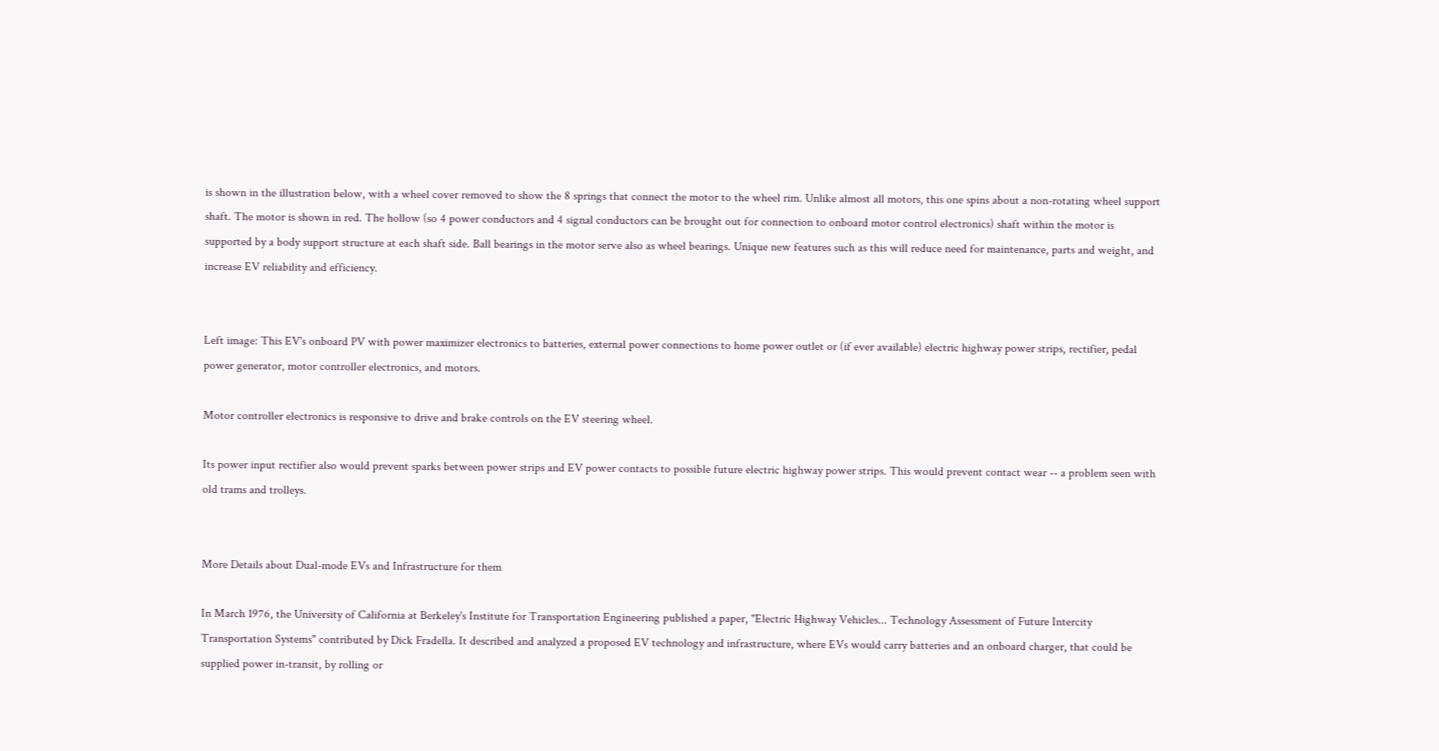is shown in the illustration below, with a wheel cover removed to show the 8 springs that connect the motor to the wheel rim. Unlike almost all motors, this one spins about a non-rotating wheel support shaft. The motor is shown in red. The hollow (so 4 power conductors and 4 signal conductors can be brought out for connection to onboard motor control electronics) shaft within the motor is supported by a body support structure at each shaft side. Ball bearings in the motor serve also as wheel bearings. Unique new features such as this will reduce need for maintenance, parts and weight, and increase EV reliability and efficiency.


Left image: This EV's onboard PV with power maximizer electronics to batteries, external power connections to home power outlet or (if ever available) electric highway power strips, rectifier, pedal power generator, motor controller electronics, and motors.

Motor controller electronics is responsive to drive and brake controls on the EV steering wheel.

Its power input rectifier also would prevent sparks between power strips and EV power contacts to possible future electric highway power strips. This would prevent contact wear -- a problem seen with old trams and trolleys.


More Details about Dual-mode EVs and Infrastructure for them

In March 1976, the University of California at Berkeley's Institute for Transportation Engineering published a paper, "Electric Highway Vehicles... Technology Assessment of Future Intercity Transportation Systems" contributed by Dick Fradella. It described and analyzed a proposed EV technology and infrastructure, where EVs would carry batteries and an onboard charger, that could be supplied power in-transit, by rolling or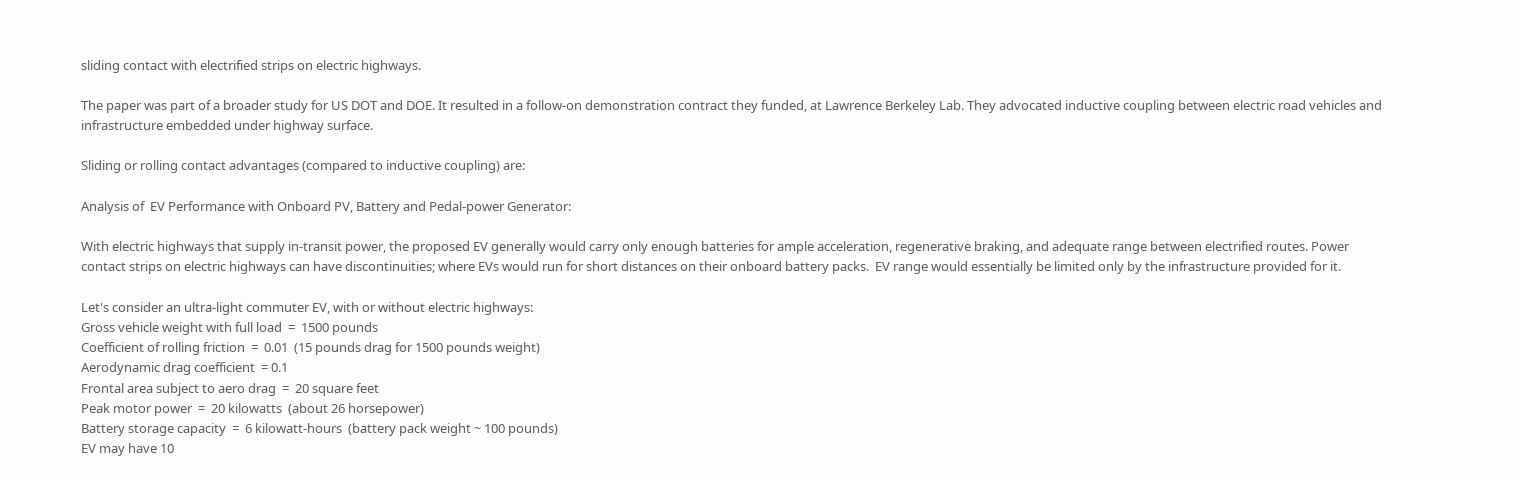sliding contact with electrified strips on electric highways.

The paper was part of a broader study for US DOT and DOE. It resulted in a follow-on demonstration contract they funded, at Lawrence Berkeley Lab. They advocated inductive coupling between electric road vehicles and infrastructure embedded under highway surface.

Sliding or rolling contact advantages (compared to inductive coupling) are:

Analysis of  EV Performance with Onboard PV, Battery and Pedal-power Generator:

With electric highways that supply in-transit power, the proposed EV generally would carry only enough batteries for ample acceleration, regenerative braking, and adequate range between electrified routes. Power contact strips on electric highways can have discontinuities; where EVs would run for short distances on their onboard battery packs.  EV range would essentially be limited only by the infrastructure provided for it.

Let's consider an ultra-light commuter EV, with or without electric highways:
Gross vehicle weight with full load  =  1500 pounds
Coefficient of rolling friction  =  0.01  (15 pounds drag for 1500 pounds weight)
Aerodynamic drag coefficient  = 0.1
Frontal area subject to aero drag  =  20 square feet
Peak motor power  =  20 kilowatts  (about 26 horsepower)
Battery storage capacity  =  6 kilowatt-hours  (battery pack weight ~ 100 pounds)
EV may have 10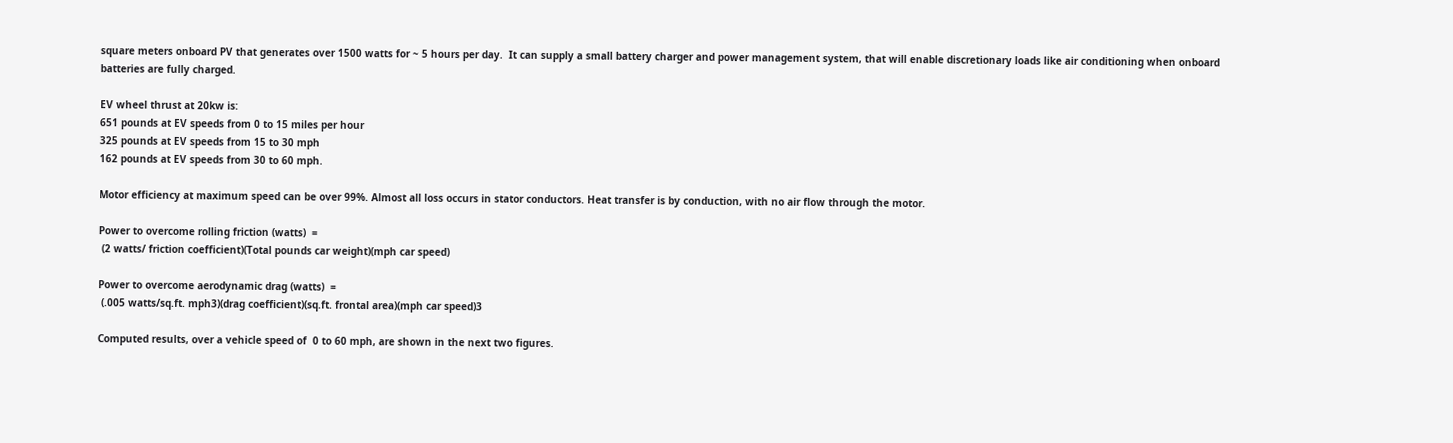square meters onboard PV that generates over 1500 watts for ~ 5 hours per day.  It can supply a small battery charger and power management system, that will enable discretionary loads like air conditioning when onboard batteries are fully charged.

EV wheel thrust at 20kw is:
651 pounds at EV speeds from 0 to 15 miles per hour
325 pounds at EV speeds from 15 to 30 mph
162 pounds at EV speeds from 30 to 60 mph.

Motor efficiency at maximum speed can be over 99%. Almost all loss occurs in stator conductors. Heat transfer is by conduction, with no air flow through the motor.

Power to overcome rolling friction (watts)  =
 (2 watts/ friction coefficient)(Total pounds car weight)(mph car speed)

Power to overcome aerodynamic drag (watts)  =
 (.005 watts/sq.ft. mph3)(drag coefficient)(sq.ft. frontal area)(mph car speed)3

Computed results, over a vehicle speed of  0 to 60 mph, are shown in the next two figures.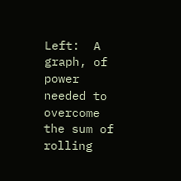Left:  A graph, of power needed to overcome the sum of rolling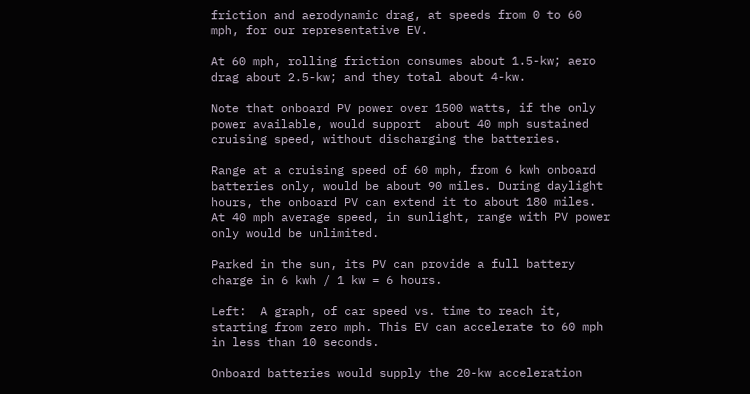friction and aerodynamic drag, at speeds from 0 to 60 mph, for our representative EV.

At 60 mph, rolling friction consumes about 1.5-kw; aero drag about 2.5-kw; and they total about 4-kw.

Note that onboard PV power over 1500 watts, if the only power available, would support  about 40 mph sustained cruising speed, without discharging the batteries.

Range at a cruising speed of 60 mph, from 6 kwh onboard batteries only, would be about 90 miles. During daylight hours, the onboard PV can extend it to about 180 miles. At 40 mph average speed, in sunlight, range with PV power only would be unlimited.

Parked in the sun, its PV can provide a full battery charge in 6 kwh / 1 kw = 6 hours.

Left:  A graph, of car speed vs. time to reach it, starting from zero mph. This EV can accelerate to 60 mph in less than 10 seconds.

Onboard batteries would supply the 20-kw acceleration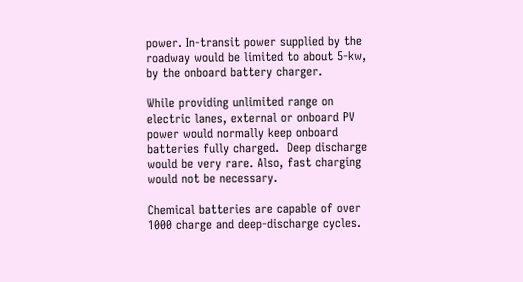power. In-transit power supplied by the roadway would be limited to about 5-kw, by the onboard battery charger.

While providing unlimited range on electric lanes, external or onboard PV power would normally keep onboard batteries fully charged.  Deep discharge would be very rare. Also, fast charging would not be necessary.

Chemical batteries are capable of over 1000 charge and deep-discharge cycles.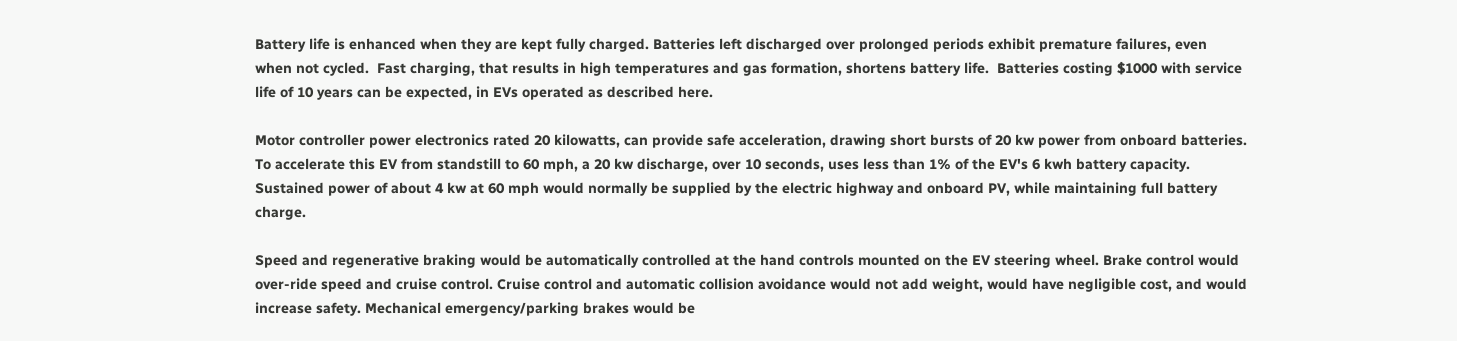Battery life is enhanced when they are kept fully charged. Batteries left discharged over prolonged periods exhibit premature failures, even when not cycled.  Fast charging, that results in high temperatures and gas formation, shortens battery life.  Batteries costing $1000 with service life of 10 years can be expected, in EVs operated as described here.

Motor controller power electronics rated 20 kilowatts, can provide safe acceleration, drawing short bursts of 20 kw power from onboard batteries. To accelerate this EV from standstill to 60 mph, a 20 kw discharge, over 10 seconds, uses less than 1% of the EV's 6 kwh battery capacity.  Sustained power of about 4 kw at 60 mph would normally be supplied by the electric highway and onboard PV, while maintaining full battery charge.

Speed and regenerative braking would be automatically controlled at the hand controls mounted on the EV steering wheel. Brake control would over-ride speed and cruise control. Cruise control and automatic collision avoidance would not add weight, would have negligible cost, and would increase safety. Mechanical emergency/parking brakes would be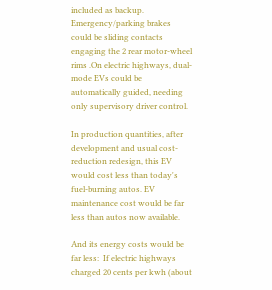included as backup. Emergency/parking brakes could be sliding contacts engaging the 2 rear motor-wheel rims .On electric highways, dual-mode EVs could be automatically guided, needing only supervisory driver control.

In production quantities, after development and usual cost-reduction redesign, this EV would cost less than today's fuel-burning autos. EV maintenance cost would be far less than autos now available.

And its energy costs would be far less:  If electric highways charged 20 cents per kwh (about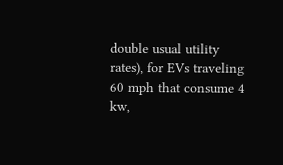double usual utility rates), for EVs traveling 60 mph that consume 4 kw,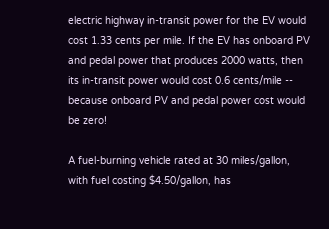electric highway in-transit power for the EV would cost 1.33 cents per mile. If the EV has onboard PV and pedal power that produces 2000 watts, then its in-transit power would cost 0.6 cents/mile -- because onboard PV and pedal power cost would be zero!

A fuel-burning vehicle rated at 30 miles/gallon, with fuel costing $4.50/gallon, has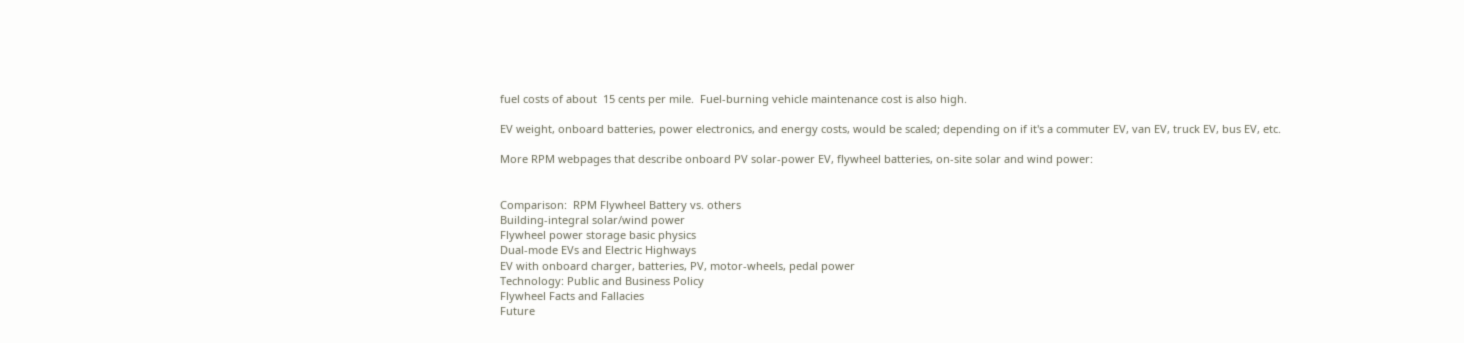fuel costs of about  15 cents per mile.  Fuel-burning vehicle maintenance cost is also high.

EV weight, onboard batteries, power electronics, and energy costs, would be scaled; depending on if it's a commuter EV, van EV, truck EV, bus EV, etc.

More RPM webpages that describe onboard PV solar-power EV, flywheel batteries, on-site solar and wind power:


Comparison:  RPM Flywheel Battery vs. others
Building-integral solar/wind power
Flywheel power storage basic physics
Dual-mode EVs and Electric Highways
EV with onboard charger, batteries, PV, motor-wheels, pedal power
Technology: Public and Business Policy
Flywheel Facts and Fallacies
Future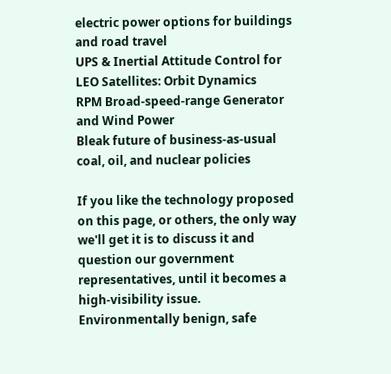electric power options for buildings and road travel
UPS & Inertial Attitude Control for LEO Satellites: Orbit Dynamics
RPM Broad-speed-range Generator and Wind Power
Bleak future of business-as-usual coal, oil, and nuclear policies

If you like the technology proposed on this page, or others, the only way we'll get it is to discuss it and question our government representatives, until it becomes a high-visibility issue.  Environmentally benign, safe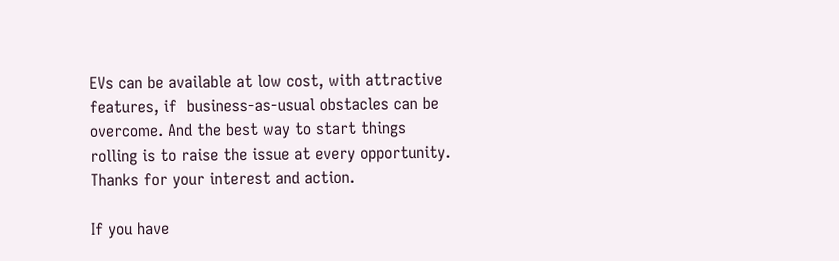EVs can be available at low cost, with attractive features, if  business-as-usual obstacles can be overcome. And the best way to start things rolling is to raise the issue at every opportunity.  Thanks for your interest and action.

If you have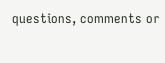questions, comments or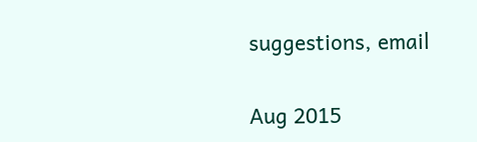suggestions, email

Aug 2015